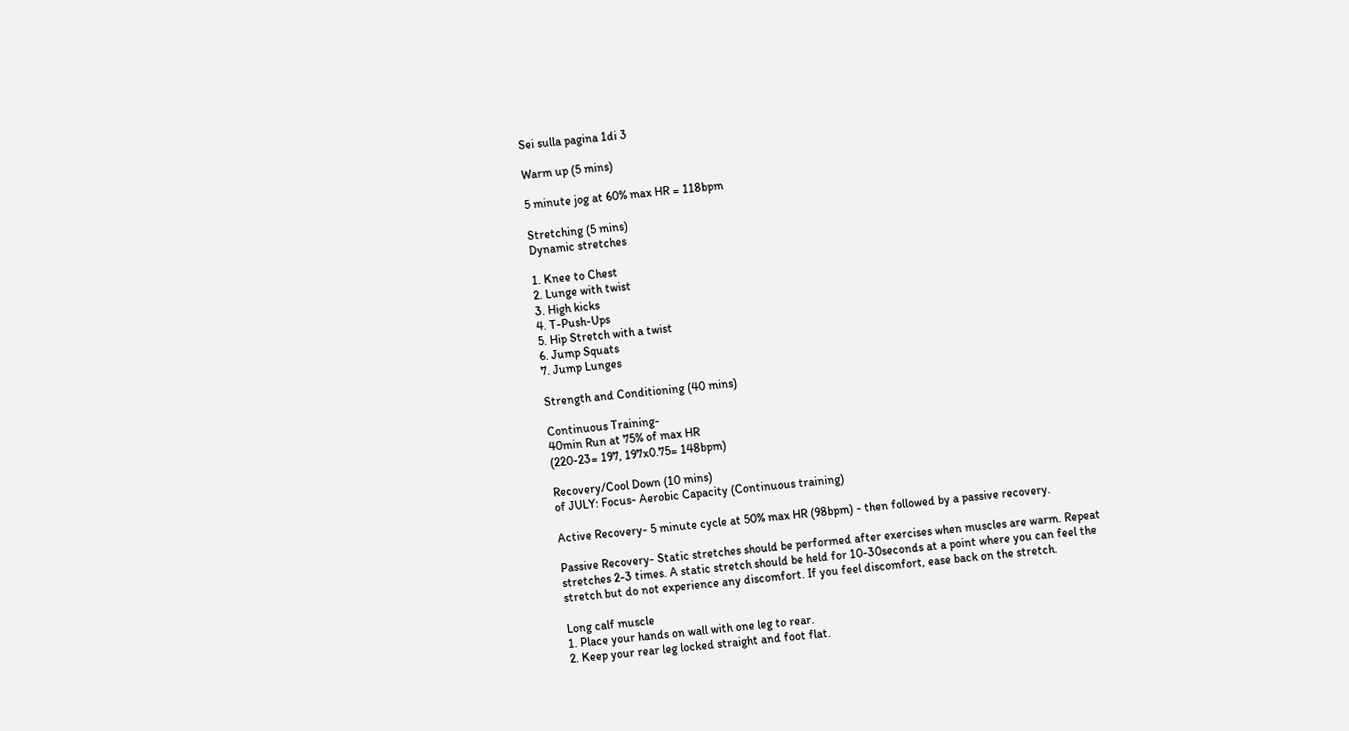Sei sulla pagina 1di 3

Warm up (5 mins)

5 minute jog at 60% max HR = 118bpm

Stretching (5 mins)
Dynamic stretches

1. Knee to Chest
2. Lunge with twist
3. High kicks
4. T-Push-Ups
5. Hip Stretch with a twist
6. Jump Squats
7. Jump Lunges

Strength and Conditioning (40 mins)

Continuous Training-
40min Run at 75% of max HR
(220-23= 197, 197x0.75= 148bpm)

Recovery/Cool Down (10 mins)
of JULY: Focus- Aerobic Capacity (Continuous training)

Active Recovery- 5 minute cycle at 50% max HR (98bpm) - then followed by a passive recovery.

Passive Recovery- Static stretches should be performed after exercises when muscles are warm. Repeat
stretches 2-3 times. A static stretch should be held for 10-30seconds at a point where you can feel the
stretch but do not experience any discomfort. If you feel discomfort, ease back on the stretch.

Long calf muscle
1. Place your hands on wall with one leg to rear.
2. Keep your rear leg locked straight and foot flat.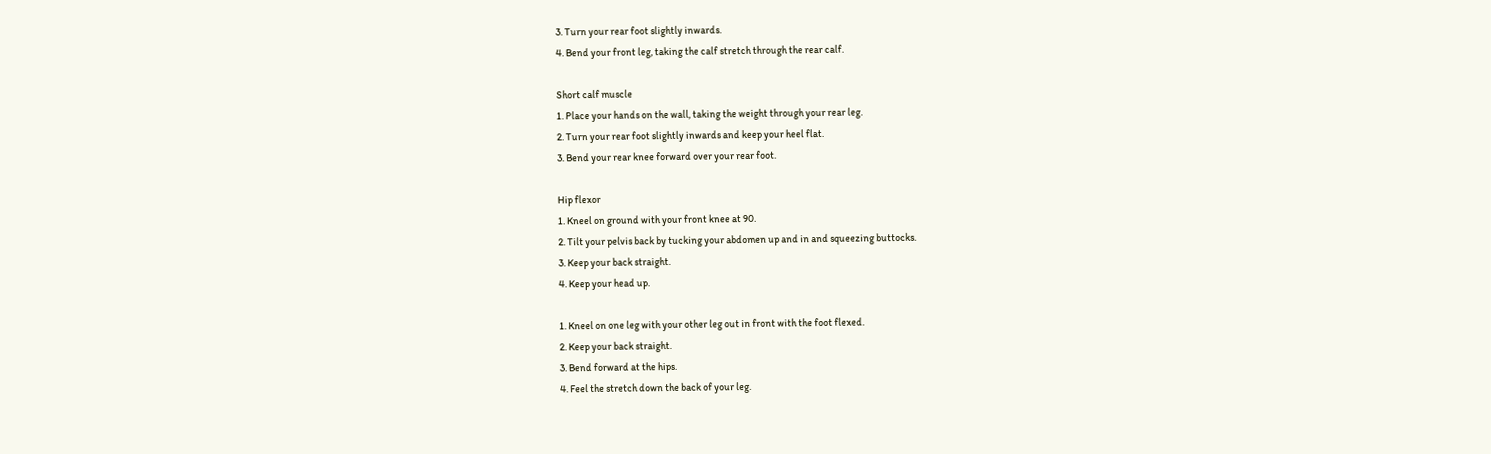3. Turn your rear foot slightly inwards.
4. Bend your front leg, taking the calf stretch through the rear calf.

Short calf muscle
1. Place your hands on the wall, taking the weight through your rear leg.
2. Turn your rear foot slightly inwards and keep your heel flat.
3. Bend your rear knee forward over your rear foot.

Hip flexor
1. Kneel on ground with your front knee at 90.
2. Tilt your pelvis back by tucking your abdomen up and in and squeezing buttocks.
3. Keep your back straight.
4. Keep your head up.

1. Kneel on one leg with your other leg out in front with the foot flexed.
2. Keep your back straight.
3. Bend forward at the hips.
4. Feel the stretch down the back of your leg.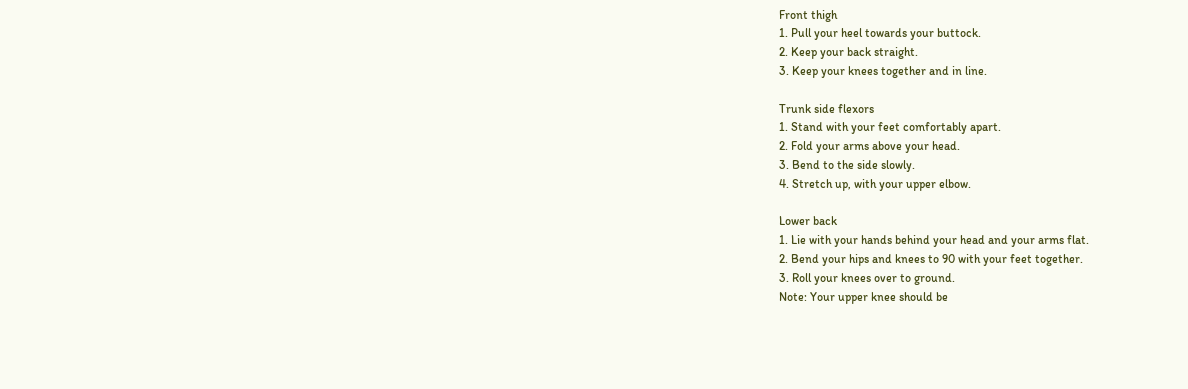Front thigh
1. Pull your heel towards your buttock.
2. Keep your back straight.
3. Keep your knees together and in line.

Trunk side flexors
1. Stand with your feet comfortably apart.
2. Fold your arms above your head.
3. Bend to the side slowly.
4. Stretch up, with your upper elbow.

Lower back
1. Lie with your hands behind your head and your arms flat.
2. Bend your hips and knees to 90 with your feet together.
3. Roll your knees over to ground.
Note: Your upper knee should be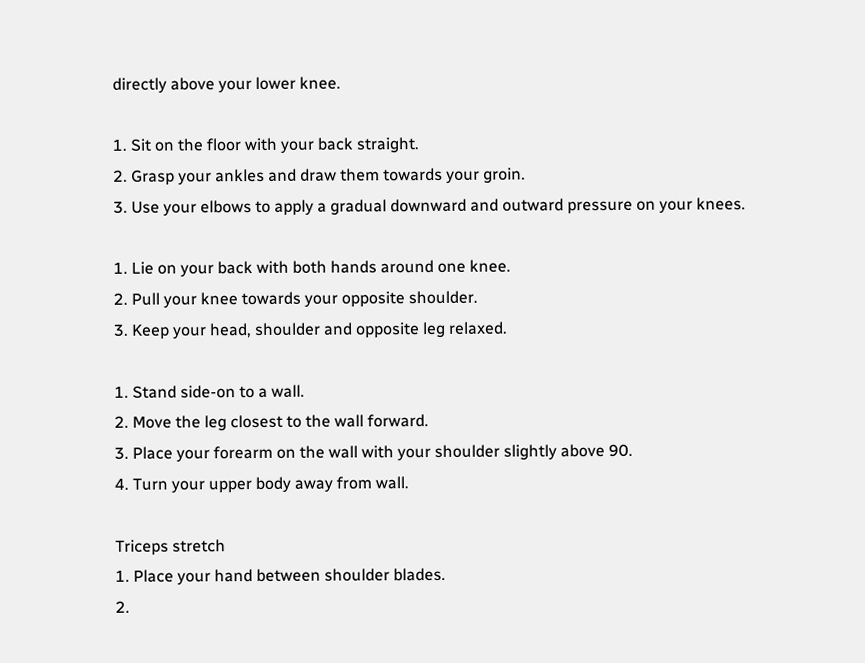directly above your lower knee.

1. Sit on the floor with your back straight.
2. Grasp your ankles and draw them towards your groin.
3. Use your elbows to apply a gradual downward and outward pressure on your knees.

1. Lie on your back with both hands around one knee.
2. Pull your knee towards your opposite shoulder.
3. Keep your head, shoulder and opposite leg relaxed.

1. Stand side-on to a wall.
2. Move the leg closest to the wall forward.
3. Place your forearm on the wall with your shoulder slightly above 90.
4. Turn your upper body away from wall.

Triceps stretch
1. Place your hand between shoulder blades.
2.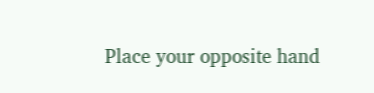Place your opposite hand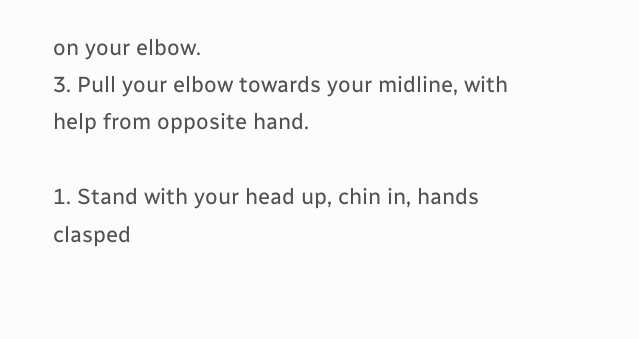on your elbow.
3. Pull your elbow towards your midline, with help from opposite hand.

1. Stand with your head up, chin in, hands clasped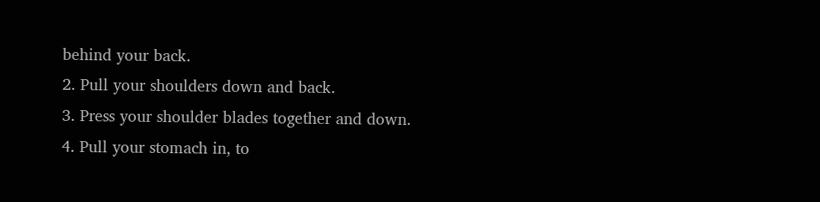behind your back.
2. Pull your shoulders down and back.
3. Press your shoulder blades together and down.
4. Pull your stomach in, to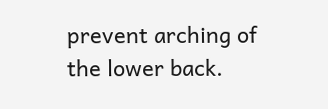prevent arching of the lower back.